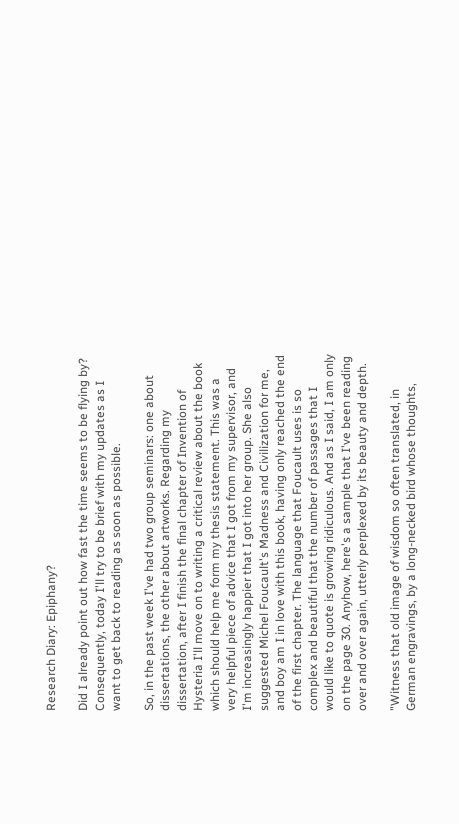Research Diary: Epiphany?

Did I already point out how fast the time seems to be flying by?
Consequently, today I'll try to be brief with my updates as I want to get back to reading as soon as possible.

So, in the past week I've had two group seminars: one about dissertations, the other about artworks. Regarding my dissertation, after I finish the final chapter of Invention of Hysteria I'll move on to writing a critical review about the book which should help me form my thesis statement. This was a very helpful piece of advice that I got from my supervisor, and I'm increasingly happier that I got into her group. She also suggested Michel Foucault's Madness and Civilization for me, and boy am I in love with this book, having only reached the end of the first chapter. The language that Foucault uses is so complex and beautiful that the number of passages that I would like to quote is growing ridiculous. And as I said, I am only on the page 30. Anyhow, here's a sample that I've been reading over and over again, utterly perplexed by its beauty and depth.

"Witness that old image of wisdom so often translated, in German engravings, by a long-necked bird whose thoughts,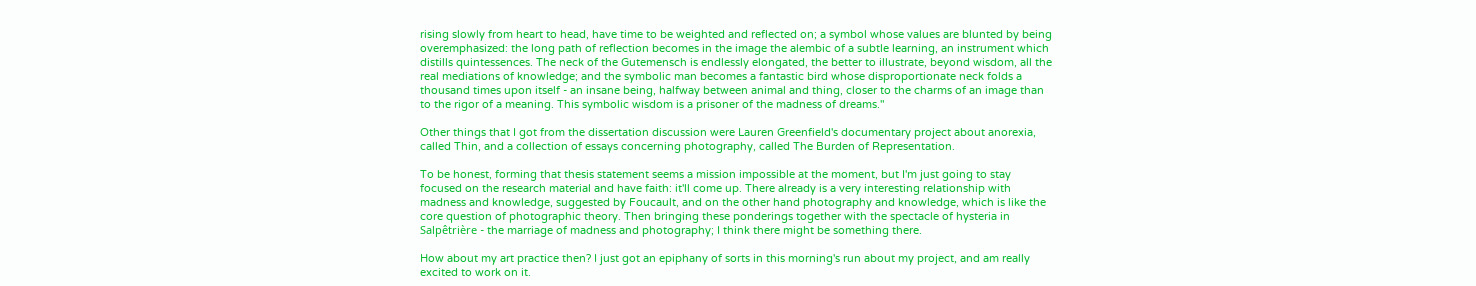rising slowly from heart to head, have time to be weighted and reflected on; a symbol whose values are blunted by being overemphasized: the long path of reflection becomes in the image the alembic of a subtle learning, an instrument which distills quintessences. The neck of the Gutemensch is endlessly elongated, the better to illustrate, beyond wisdom, all the real mediations of knowledge; and the symbolic man becomes a fantastic bird whose disproportionate neck folds a thousand times upon itself - an insane being, halfway between animal and thing, closer to the charms of an image than to the rigor of a meaning. This symbolic wisdom is a prisoner of the madness of dreams."

Other things that I got from the dissertation discussion were Lauren Greenfield's documentary project about anorexia, called Thin, and a collection of essays concerning photography, called The Burden of Representation.

To be honest, forming that thesis statement seems a mission impossible at the moment, but I'm just going to stay focused on the research material and have faith: it'll come up. There already is a very interesting relationship with madness and knowledge, suggested by Foucault, and on the other hand photography and knowledge, which is like the core question of photographic theory. Then bringing these ponderings together with the spectacle of hysteria in Salpêtrière - the marriage of madness and photography; I think there might be something there.

How about my art practice then? I just got an epiphany of sorts in this morning's run about my project, and am really excited to work on it.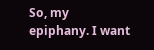So, my epiphany. I want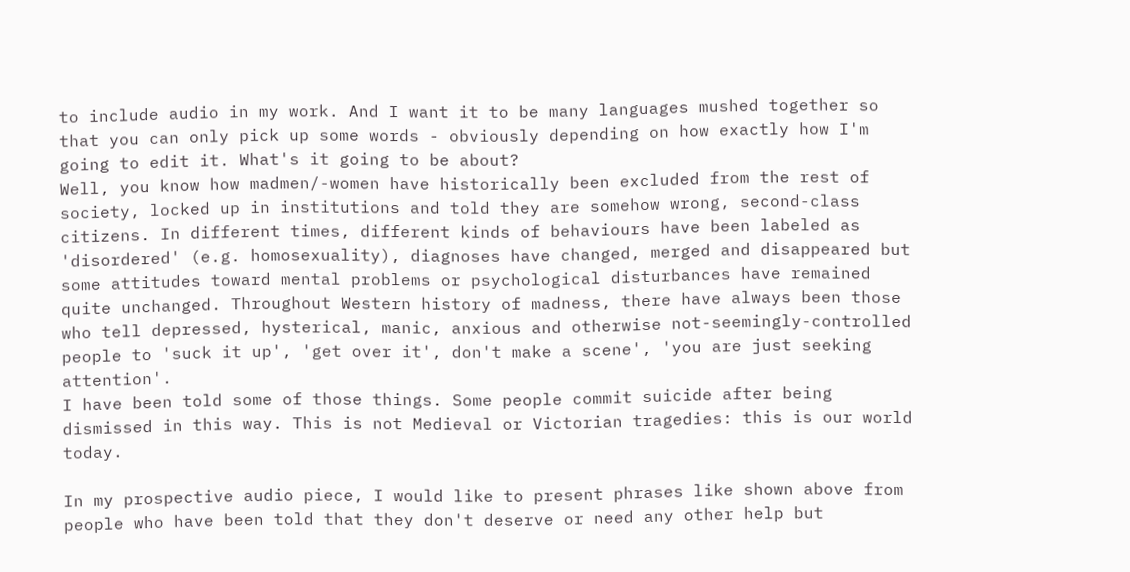to include audio in my work. And I want it to be many languages mushed together so that you can only pick up some words - obviously depending on how exactly how I'm going to edit it. What's it going to be about?
Well, you know how madmen/-women have historically been excluded from the rest of society, locked up in institutions and told they are somehow wrong, second-class citizens. In different times, different kinds of behaviours have been labeled as 'disordered' (e.g. homosexuality), diagnoses have changed, merged and disappeared but some attitudes toward mental problems or psychological disturbances have remained quite unchanged. Throughout Western history of madness, there have always been those who tell depressed, hysterical, manic, anxious and otherwise not-seemingly-controlled people to 'suck it up', 'get over it', don't make a scene', 'you are just seeking attention'.
I have been told some of those things. Some people commit suicide after being dismissed in this way. This is not Medieval or Victorian tragedies: this is our world today.

In my prospective audio piece, I would like to present phrases like shown above from people who have been told that they don't deserve or need any other help but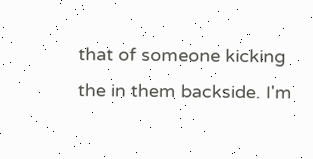that of someone kicking the in them backside. I'm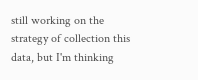still working on the strategy of collection this data, but I'm thinking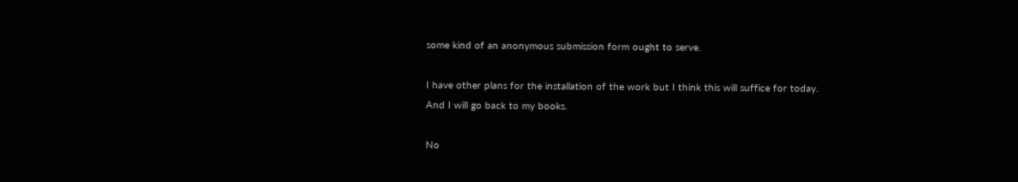some kind of an anonymous submission form ought to serve.

I have other plans for the installation of the work but I think this will suffice for today.
And I will go back to my books.

No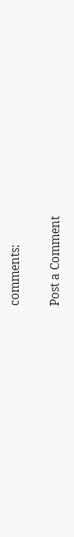comments:

Post a Comment